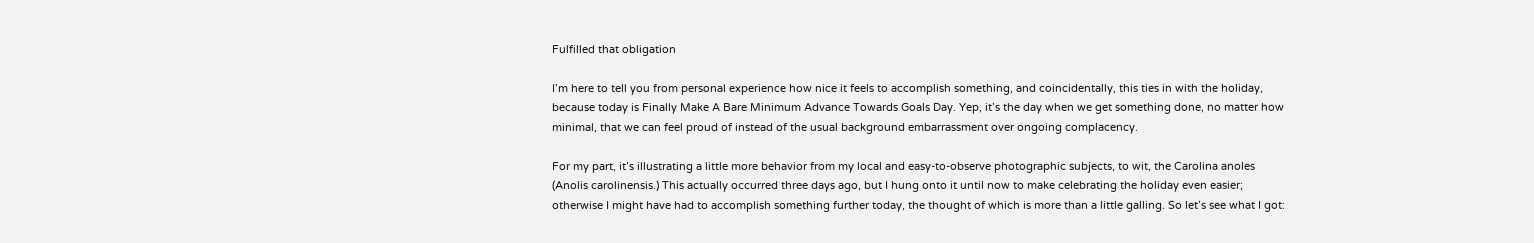Fulfilled that obligation

I’m here to tell you from personal experience how nice it feels to accomplish something, and coincidentally, this ties in with the holiday, because today is Finally Make A Bare Minimum Advance Towards Goals Day. Yep, it’s the day when we get something done, no matter how minimal, that we can feel proud of instead of the usual background embarrassment over ongoing complacency.

For my part, it’s illustrating a little more behavior from my local and easy-to-observe photographic subjects, to wit, the Carolina anoles (Anolis carolinensis.) This actually occurred three days ago, but I hung onto it until now to make celebrating the holiday even easier; otherwise I might have had to accomplish something further today, the thought of which is more than a little galling. So let’s see what I got: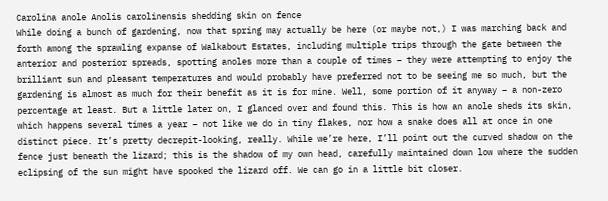Carolina anole Anolis carolinensis shedding skin on fence
While doing a bunch of gardening, now that spring may actually be here (or maybe not,) I was marching back and forth among the sprawling expanse of Walkabout Estates, including multiple trips through the gate between the anterior and posterior spreads, spotting anoles more than a couple of times – they were attempting to enjoy the brilliant sun and pleasant temperatures and would probably have preferred not to be seeing me so much, but the gardening is almost as much for their benefit as it is for mine. Well, some portion of it anyway – a non-zero percentage at least. But a little later on, I glanced over and found this. This is how an anole sheds its skin, which happens several times a year – not like we do in tiny flakes, nor how a snake does all at once in one distinct piece. It’s pretty decrepit-looking, really. While we’re here, I’ll point out the curved shadow on the fence just beneath the lizard; this is the shadow of my own head, carefully maintained down low where the sudden eclipsing of the sun might have spooked the lizard off. We can go in a little bit closer.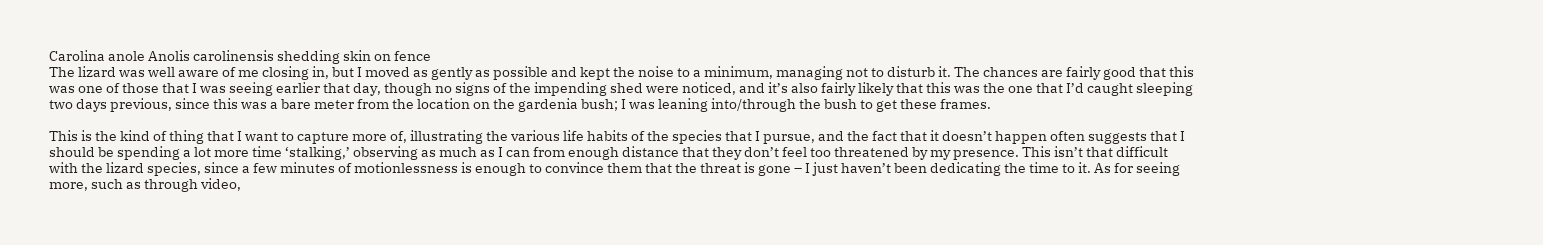Carolina anole Anolis carolinensis shedding skin on fence
The lizard was well aware of me closing in, but I moved as gently as possible and kept the noise to a minimum, managing not to disturb it. The chances are fairly good that this was one of those that I was seeing earlier that day, though no signs of the impending shed were noticed, and it’s also fairly likely that this was the one that I’d caught sleeping two days previous, since this was a bare meter from the location on the gardenia bush; I was leaning into/through the bush to get these frames.

This is the kind of thing that I want to capture more of, illustrating the various life habits of the species that I pursue, and the fact that it doesn’t happen often suggests that I should be spending a lot more time ‘stalking,’ observing as much as I can from enough distance that they don’t feel too threatened by my presence. This isn’t that difficult with the lizard species, since a few minutes of motionlessness is enough to convince them that the threat is gone – I just haven’t been dedicating the time to it. As for seeing more, such as through video,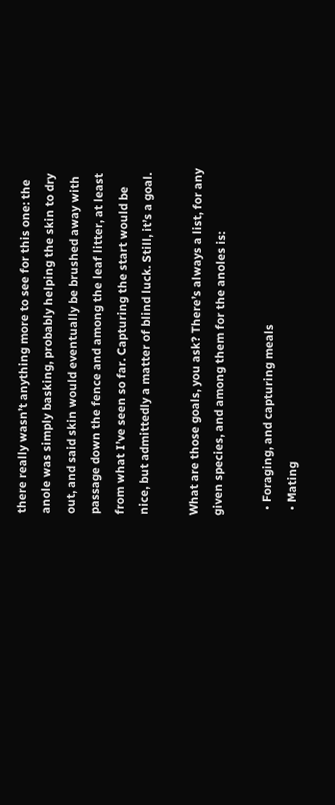there really wasn’t anything more to see for this one: the anole was simply basking, probably helping the skin to dry out, and said skin would eventually be brushed away with passage down the fence and among the leaf litter, at least from what I’ve seen so far. Capturing the start would be nice, but admittedly a matter of blind luck. Still, it’s a goal.

What are those goals, you ask? There’s always a list, for any given species, and among them for the anoles is:

  • Foraging, and capturing meals
  • Mating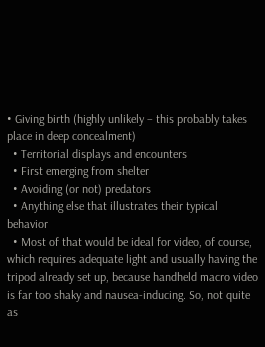• Giving birth (highly unlikely – this probably takes place in deep concealment)
  • Territorial displays and encounters
  • First emerging from shelter
  • Avoiding (or not) predators
  • Anything else that illustrates their typical behavior
  • Most of that would be ideal for video, of course, which requires adequate light and usually having the tripod already set up, because handheld macro video is far too shaky and nausea-inducing. So, not quite as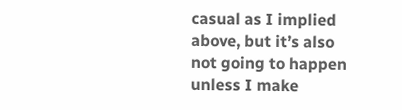casual as I implied above, but it’s also not going to happen unless I make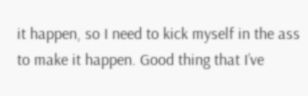it happen, so I need to kick myself in the ass to make it happen. Good thing that I’ve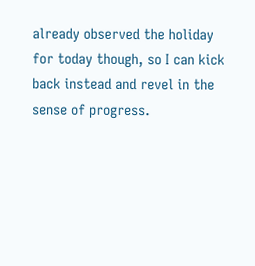already observed the holiday for today though, so I can kick back instead and revel in the sense of progress.